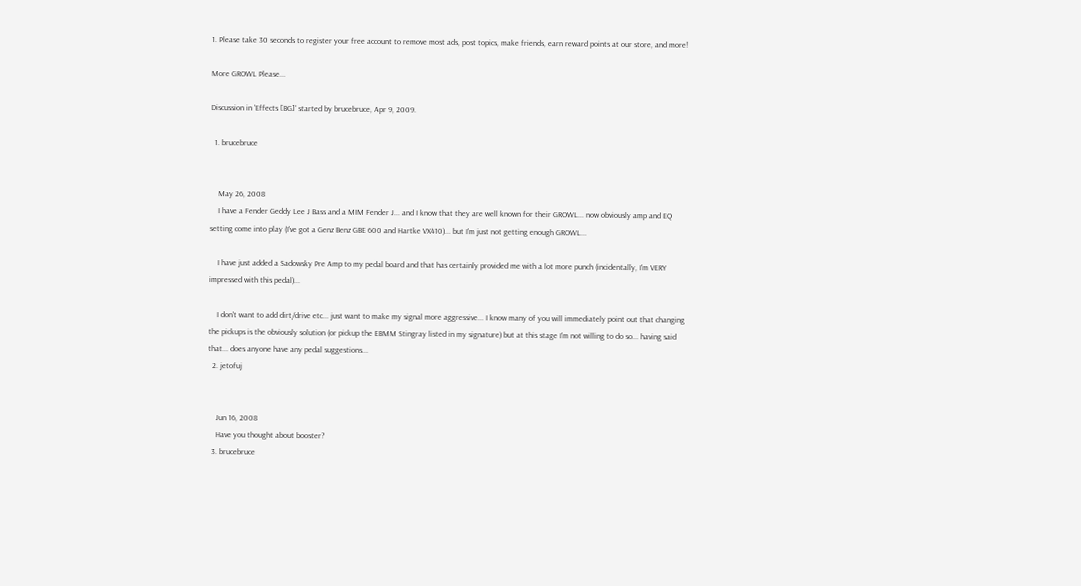1. Please take 30 seconds to register your free account to remove most ads, post topics, make friends, earn reward points at our store, and more!

More GROWL Please...

Discussion in 'Effects [BG]' started by brucebruce, Apr 9, 2009.

  1. brucebruce


    May 26, 2008
    I have a Fender Geddy Lee J Bass and a MIM Fender J... and I know that they are well known for their GROWL... now obviously amp and EQ setting come into play (I've got a Genz Benz GBE 600 and Hartke VX410)... but I'm just not getting enough GROWL...

    I have just added a Sadowsky Pre Amp to my pedal board and that has certainly provided me with a lot more punch (incidentally, I'm VERY impressed with this pedal)...

    I don't want to add dirt/drive etc... just want to make my signal more aggressive... I know many of you will immediately point out that changing the pickups is the obviously solution (or pickup the EBMM Stingray listed in my signature) but at this stage I'm not willing to do so... having said that... does anyone have any pedal suggestions...
  2. jetofuj


    Jun 16, 2008
    Have you thought about booster?
  3. brucebruce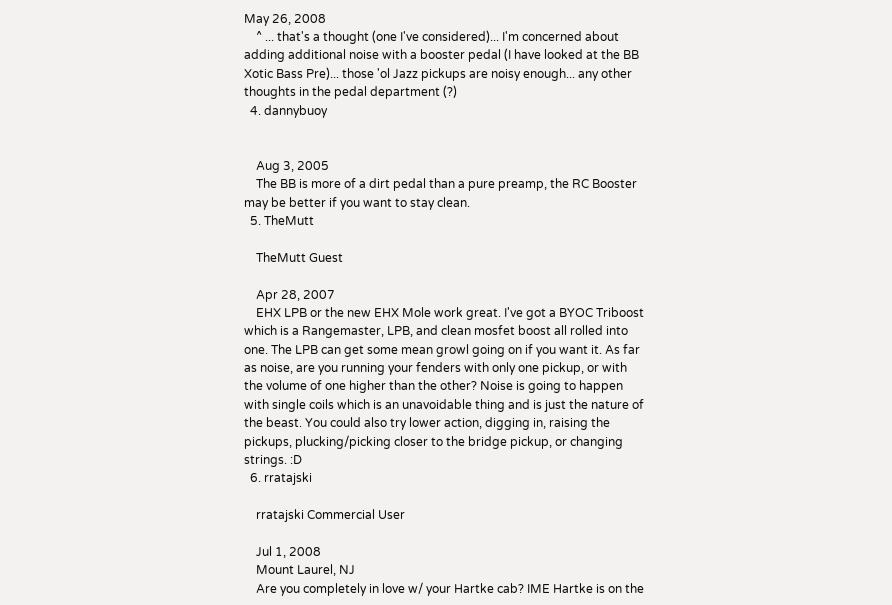May 26, 2008
    ^ ... that's a thought (one I've considered)... I'm concerned about adding additional noise with a booster pedal (I have looked at the BB Xotic Bass Pre)... those 'ol Jazz pickups are noisy enough... any other thoughts in the pedal department (?)
  4. dannybuoy


    Aug 3, 2005
    The BB is more of a dirt pedal than a pure preamp, the RC Booster may be better if you want to stay clean.
  5. TheMutt

    TheMutt Guest

    Apr 28, 2007
    EHX LPB or the new EHX Mole work great. I've got a BYOC Triboost which is a Rangemaster, LPB, and clean mosfet boost all rolled into one. The LPB can get some mean growl going on if you want it. As far as noise, are you running your fenders with only one pickup, or with the volume of one higher than the other? Noise is going to happen with single coils which is an unavoidable thing and is just the nature of the beast. You could also try lower action, digging in, raising the pickups, plucking/picking closer to the bridge pickup, or changing strings. :D
  6. rratajski

    rratajski Commercial User

    Jul 1, 2008
    Mount Laurel, NJ
    Are you completely in love w/ your Hartke cab? IME Hartke is on the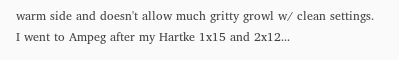warm side and doesn't allow much gritty growl w/ clean settings. I went to Ampeg after my Hartke 1x15 and 2x12...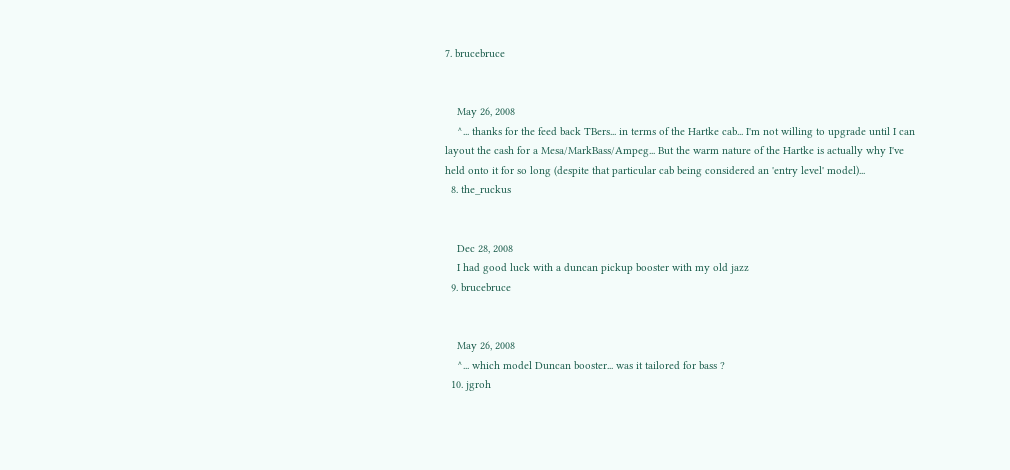7. brucebruce


    May 26, 2008
    ^... thanks for the feed back TBers... in terms of the Hartke cab... I'm not willing to upgrade until I can layout the cash for a Mesa/MarkBass/Ampeg... But the warm nature of the Hartke is actually why I've held onto it for so long (despite that particular cab being considered an 'entry level' model)...
  8. the_ruckus


    Dec 28, 2008
    I had good luck with a duncan pickup booster with my old jazz
  9. brucebruce


    May 26, 2008
    ^... which model Duncan booster... was it tailored for bass ?
  10. jgroh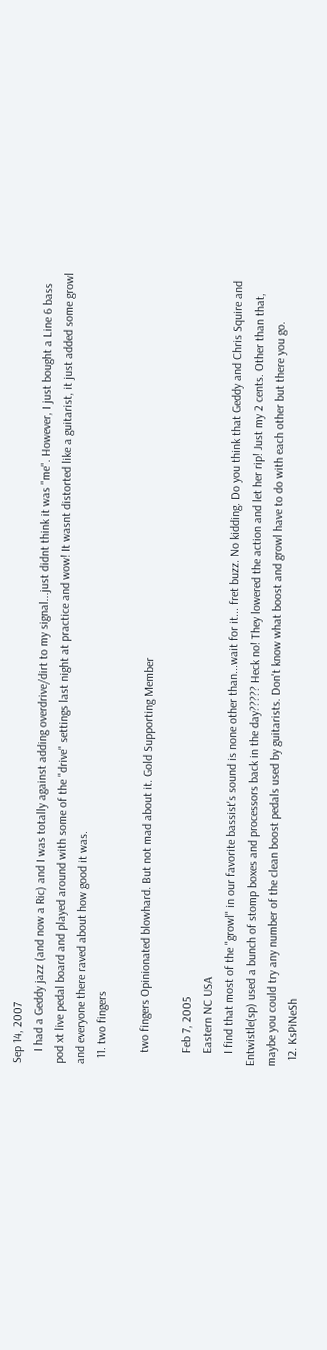Sep 14, 2007
    I had a Geddy jazz (and now a Ric) and I was totally against adding overdrive/dirt to my signal...just didnt think it was "me". However, I just bought a Line 6 bass pod xt live pedal board and played around with some of the "drive" settings last night at practice and wow! It wasnt distorted like a guitarist, it just added some growl and everyone there raved about how good it was.
  11. two fingers

    two fingers Opinionated blowhard. But not mad about it. Gold Supporting Member

    Feb 7, 2005
    Eastern NC USA
    I find that most of the "growl" in our favorite bassist's sound is none other than...wait for it... fret buzz. No kidding. Do you think that Geddy and Chris Squire and Entwistle(sp) used a bunch of stomp boxes and processors back in the day????? Heck no! They lowered the action and let her rip! Just my 2 cents. Other than that, maybe you could try any number of the clean boost pedals used by guitarists. Don't know what boost and growl have to do with each other but there you go.
  12. KsPiNeSh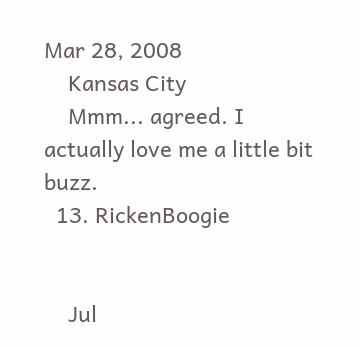Mar 28, 2008
    Kansas City
    Mmm... agreed. I actually love me a little bit buzz.
  13. RickenBoogie


    Jul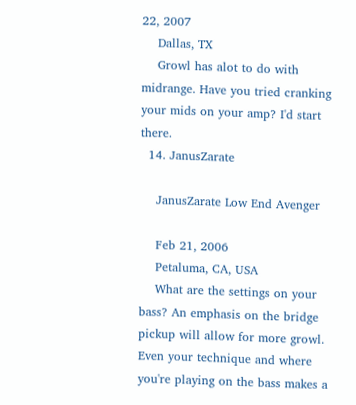22, 2007
    Dallas, TX
    Growl has alot to do with midrange. Have you tried cranking your mids on your amp? I'd start there.
  14. JanusZarate

    JanusZarate Low End Avenger

    Feb 21, 2006
    Petaluma, CA, USA
    What are the settings on your bass? An emphasis on the bridge pickup will allow for more growl. Even your technique and where you're playing on the bass makes a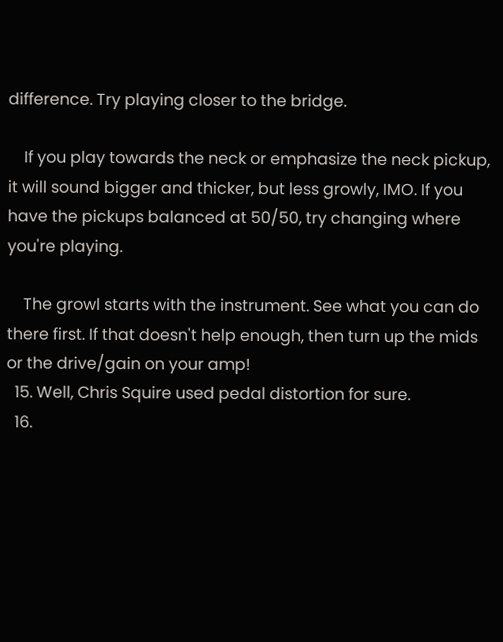difference. Try playing closer to the bridge.

    If you play towards the neck or emphasize the neck pickup, it will sound bigger and thicker, but less growly, IMO. If you have the pickups balanced at 50/50, try changing where you're playing.

    The growl starts with the instrument. See what you can do there first. If that doesn't help enough, then turn up the mids or the drive/gain on your amp!
  15. Well, Chris Squire used pedal distortion for sure.
  16.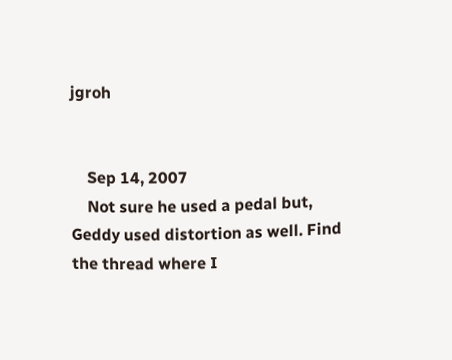jgroh


    Sep 14, 2007
    Not sure he used a pedal but, Geddy used distortion as well. Find the thread where I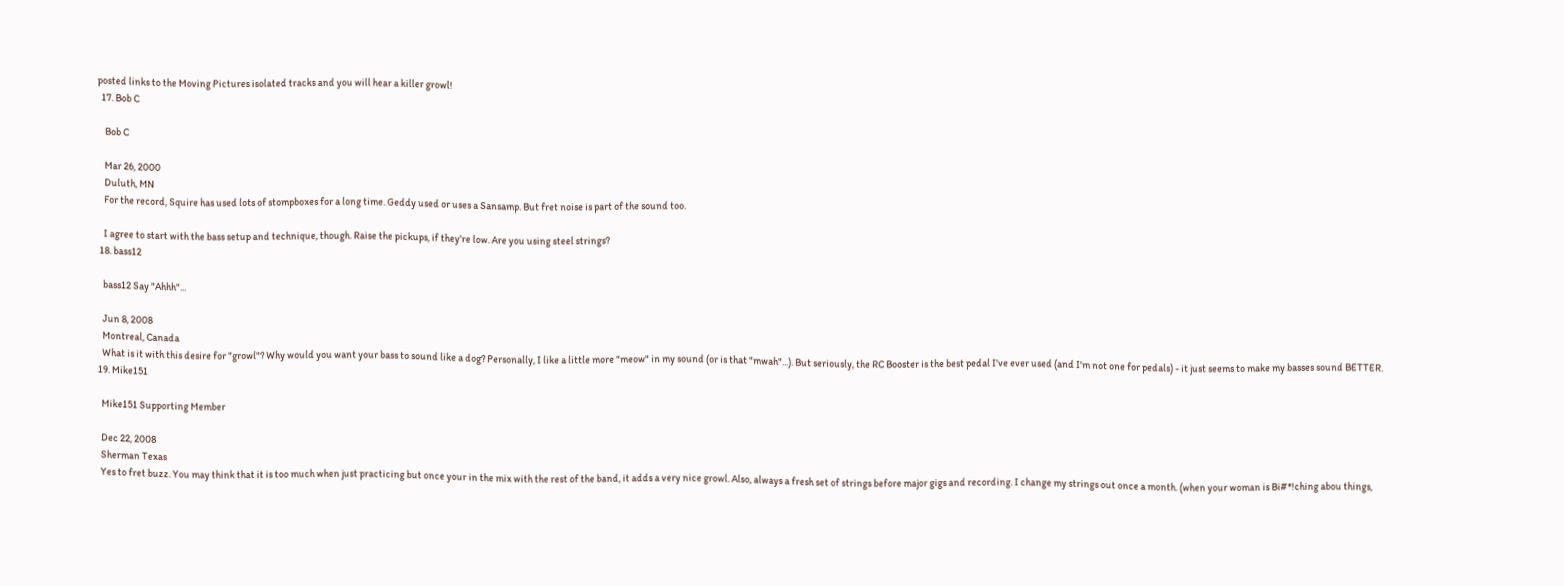posted links to the Moving Pictures isolated tracks and you will hear a killer growl!
  17. Bob C

    Bob C

    Mar 26, 2000
    Duluth, MN
    For the record, Squire has used lots of stompboxes for a long time. Geddy used or uses a Sansamp. But fret noise is part of the sound too.

    I agree to start with the bass setup and technique, though. Raise the pickups, if they're low. Are you using steel strings?
  18. bass12

    bass12 Say "Ahhh"...

    Jun 8, 2008
    Montreal, Canada
    What is it with this desire for "growl"? Why would you want your bass to sound like a dog? Personally, I like a little more "meow" in my sound (or is that "mwah"...). But seriously, the RC Booster is the best pedal I've ever used (and I'm not one for pedals) - it just seems to make my basses sound BETTER.
  19. Mike151

    Mike151 Supporting Member

    Dec 22, 2008
    Sherman Texas
    Yes to fret buzz. You may think that it is too much when just practicing but once your in the mix with the rest of the band, it adds a very nice growl. Also, always a fresh set of strings before major gigs and recording. I change my strings out once a month. (when your woman is Bi#*!ching abou things,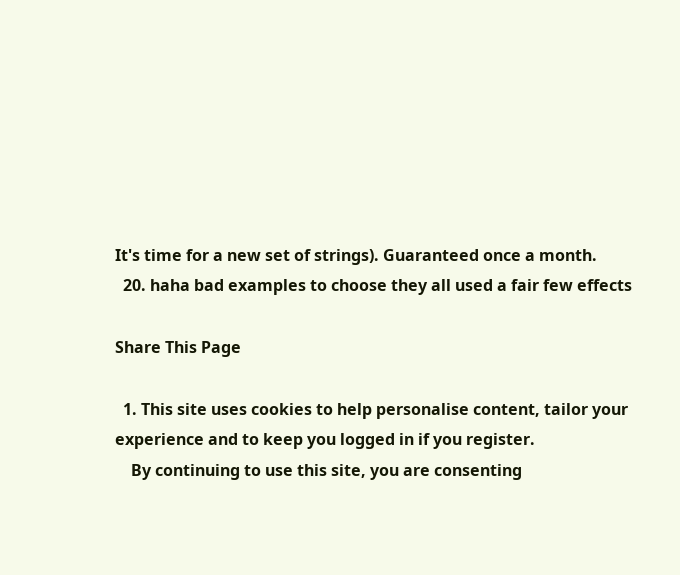It's time for a new set of strings). Guaranteed once a month.
  20. haha bad examples to choose they all used a fair few effects

Share This Page

  1. This site uses cookies to help personalise content, tailor your experience and to keep you logged in if you register.
    By continuing to use this site, you are consenting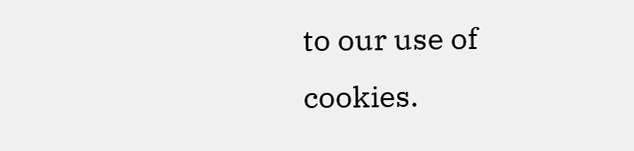to our use of cookies.